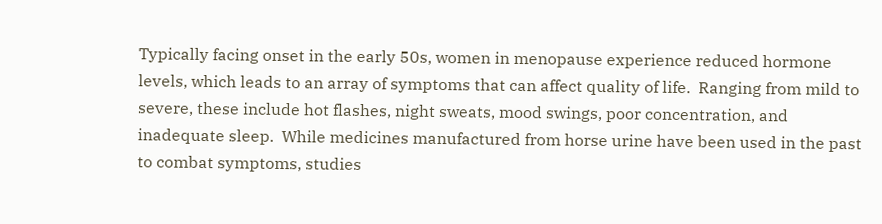Typically facing onset in the early 50s, women in menopause experience reduced hormone levels, which leads to an array of symptoms that can affect quality of life.  Ranging from mild to severe, these include hot flashes, night sweats, mood swings, poor concentration, and inadequate sleep.  While medicines manufactured from horse urine have been used in the past to combat symptoms, studies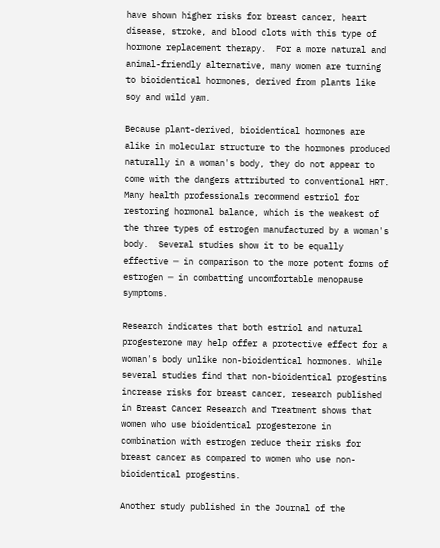have shown higher risks for breast cancer, heart disease, stroke, and blood clots with this type of hormone replacement therapy.  For a more natural and animal-friendly alternative, many women are turning to bioidentical hormones, derived from plants like soy and wild yam.

Because plant-derived, bioidentical hormones are alike in molecular structure to the hormones produced naturally in a woman's body, they do not appear to come with the dangers attributed to conventional HRT.  Many health professionals recommend estriol for restoring hormonal balance, which is the weakest of the three types of estrogen manufactured by a woman's body.  Several studies show it to be equally effective ─ in comparison to the more potent forms of estrogen ─ in combatting uncomfortable menopause symptoms.

Research indicates that both estriol and natural progesterone may help offer a protective effect for a woman's body unlike non-bioidentical hormones. While several studies find that non-bioidentical progestins increase risks for breast cancer, research published in Breast Cancer Research and Treatment shows that women who use bioidentical progesterone in combination with estrogen reduce their risks for breast cancer as compared to women who use non-bioidentical progestins.

Another study published in the Journal of the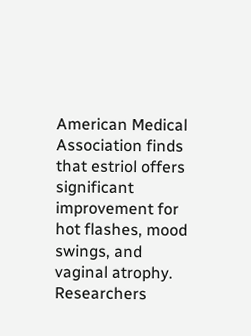American Medical Association finds that estriol offers significant improvement for hot flashes, mood swings, and vaginal atrophy.  Researchers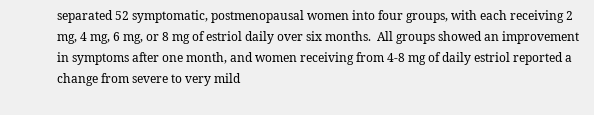separated 52 symptomatic, postmenopausal women into four groups, with each receiving 2 mg, 4 mg, 6 mg, or 8 mg of estriol daily over six months.  All groups showed an improvement in symptoms after one month, and women receiving from 4-8 mg of daily estriol reported a change from severe to very mild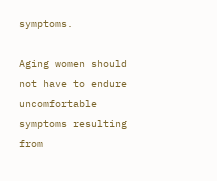symptoms.

Aging women should not have to endure uncomfortable symptoms resulting from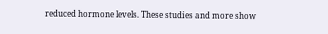reduced hormone levels. These studies and more show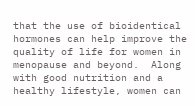that the use of bioidentical hormones can help improve the quality of life for women in menopause and beyond.  Along with good nutrition and a healthy lifestyle, women can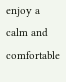enjoy a calm and comfortable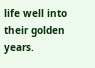life well into their golden years.